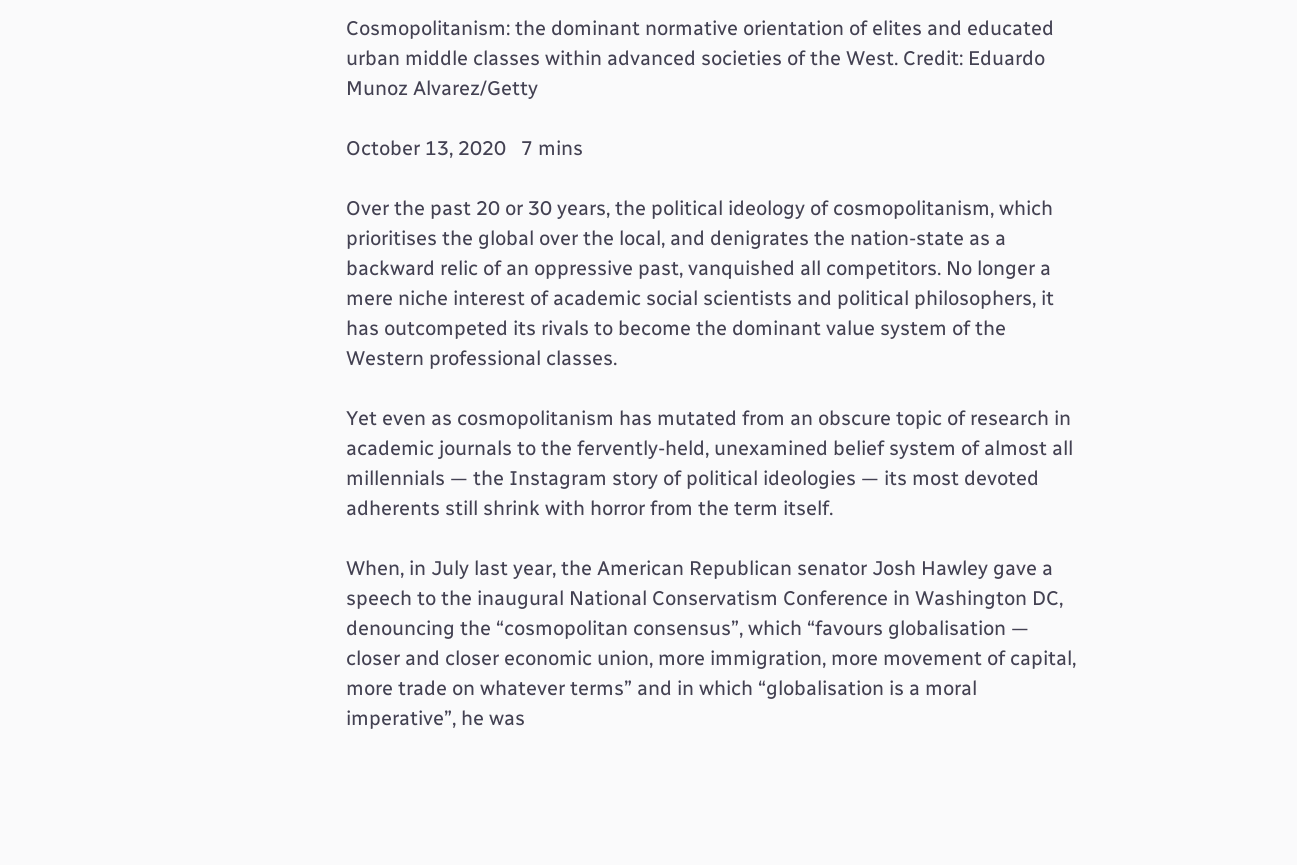Cosmopolitanism: the dominant normative orientation of elites and educated urban middle classes within advanced societies of the West. Credit: Eduardo Munoz Alvarez/Getty

October 13, 2020   7 mins

Over the past 20 or 30 years, the political ideology of cosmopolitanism, which prioritises the global over the local, and denigrates the nation-state as a backward relic of an oppressive past, vanquished all competitors. No longer a mere niche interest of academic social scientists and political philosophers, it has outcompeted its rivals to become the dominant value system of the Western professional classes.

Yet even as cosmopolitanism has mutated from an obscure topic of research in academic journals to the fervently-held, unexamined belief system of almost all millennials — the Instagram story of political ideologies — its most devoted adherents still shrink with horror from the term itself.

When, in July last year, the American Republican senator Josh Hawley gave a speech to the inaugural National Conservatism Conference in Washington DC, denouncing the “cosmopolitan consensus”, which “favours globalisation — closer and closer economic union, more immigration, more movement of capital, more trade on whatever terms” and in which “globalisation is a moral imperative”, he was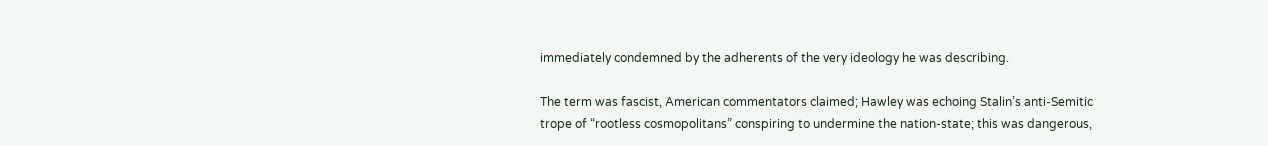immediately condemned by the adherents of the very ideology he was describing.

The term was fascist, American commentators claimed; Hawley was echoing Stalin’s anti-Semitic trope of “rootless cosmopolitans” conspiring to undermine the nation-state; this was dangerous,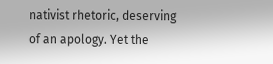nativist rhetoric, deserving of an apology. Yet the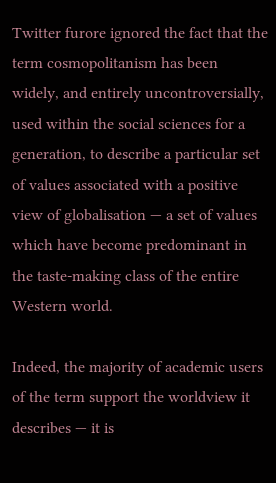Twitter furore ignored the fact that the term cosmopolitanism has been widely, and entirely uncontroversially, used within the social sciences for a generation, to describe a particular set of values associated with a positive view of globalisation — a set of values which have become predominant in the taste-making class of the entire Western world.

Indeed, the majority of academic users of the term support the worldview it describes — it is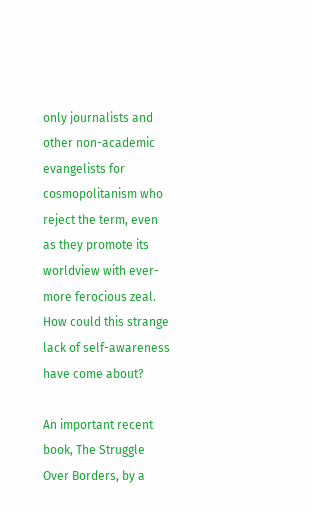only journalists and other non-academic evangelists for cosmopolitanism who reject the term, even as they promote its worldview with ever-more ferocious zeal. How could this strange lack of self-awareness have come about?

An important recent book, The Struggle Over Borders, by a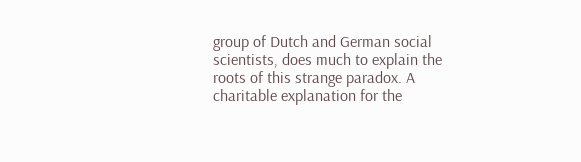group of Dutch and German social scientists, does much to explain the roots of this strange paradox. A charitable explanation for the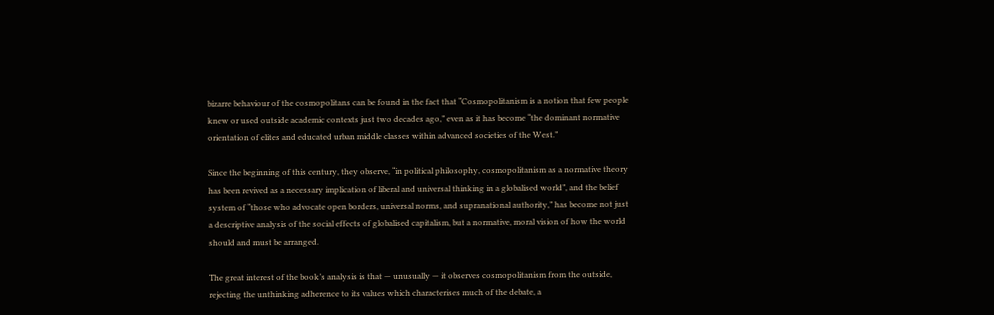bizarre behaviour of the cosmopolitans can be found in the fact that “Cosmopolitanism is a notion that few people knew or used outside academic contexts just two decades ago,” even as it has become “the dominant normative orientation of elites and educated urban middle classes within advanced societies of the West.”

Since the beginning of this century, they observe, “in political philosophy, cosmopolitanism as a normative theory has been revived as a necessary implication of liberal and universal thinking in a globalised world”, and the belief system of “those who advocate open borders, universal norms, and supranational authority,” has become not just a descriptive analysis of the social effects of globalised capitalism, but a normative, moral vision of how the world should and must be arranged.

The great interest of the book’s analysis is that — unusually — it observes cosmopolitanism from the outside, rejecting the unthinking adherence to its values which characterises much of the debate, a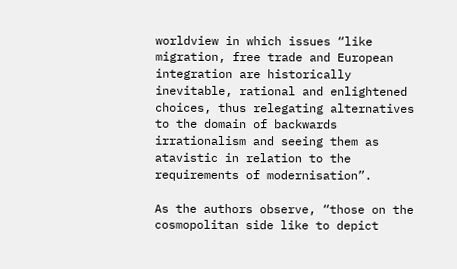worldview in which issues “like migration, free trade and European integration are historically inevitable, rational and enlightened choices, thus relegating alternatives to the domain of backwards irrationalism and seeing them as atavistic in relation to the requirements of modernisation”.

As the authors observe, “those on the cosmopolitan side like to depict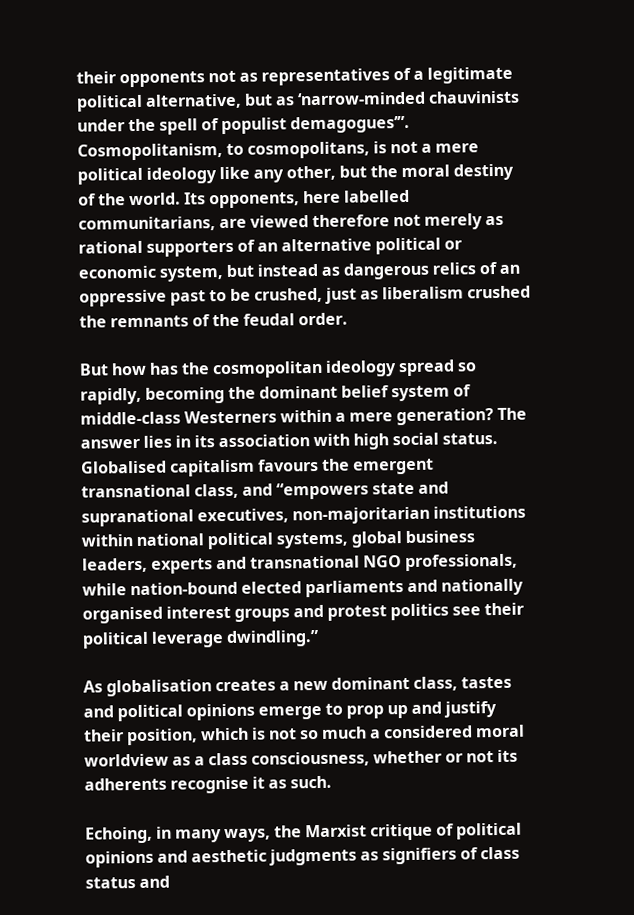their opponents not as representatives of a legitimate political alternative, but as ‘narrow-minded chauvinists under the spell of populist demagogues’”. Cosmopolitanism, to cosmopolitans, is not a mere political ideology like any other, but the moral destiny of the world. Its opponents, here labelled communitarians, are viewed therefore not merely as rational supporters of an alternative political or economic system, but instead as dangerous relics of an oppressive past to be crushed, just as liberalism crushed the remnants of the feudal order.

But how has the cosmopolitan ideology spread so rapidly, becoming the dominant belief system of middle-class Westerners within a mere generation? The answer lies in its association with high social status. Globalised capitalism favours the emergent transnational class, and “empowers state and supranational executives, non-majoritarian institutions within national political systems, global business leaders, experts and transnational NGO professionals, while nation-bound elected parliaments and nationally organised interest groups and protest politics see their political leverage dwindling.”

As globalisation creates a new dominant class, tastes and political opinions emerge to prop up and justify their position, which is not so much a considered moral worldview as a class consciousness, whether or not its adherents recognise it as such.

Echoing, in many ways, the Marxist critique of political opinions and aesthetic judgments as signifiers of class status and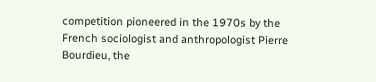competition pioneered in the 1970s by the French sociologist and anthropologist Pierre Bourdieu, the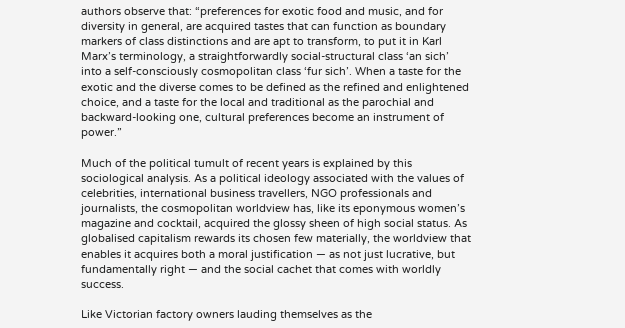authors observe that: “preferences for exotic food and music, and for diversity in general, are acquired tastes that can function as boundary markers of class distinctions and are apt to transform, to put it in Karl Marx’s terminology, a straightforwardly social-structural class ‘an sich’ into a self-consciously cosmopolitan class ‘fur sich’. When a taste for the exotic and the diverse comes to be defined as the refined and enlightened choice, and a taste for the local and traditional as the parochial and backward-looking one, cultural preferences become an instrument of power.”

Much of the political tumult of recent years is explained by this sociological analysis. As a political ideology associated with the values of celebrities, international business travellers, NGO professionals and journalists, the cosmopolitan worldview has, like its eponymous women’s magazine and cocktail, acquired the glossy sheen of high social status. As globalised capitalism rewards its chosen few materially, the worldview that enables it acquires both a moral justification — as not just lucrative, but fundamentally right — and the social cachet that comes with worldly success.

Like Victorian factory owners lauding themselves as the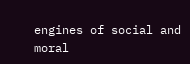engines of social and moral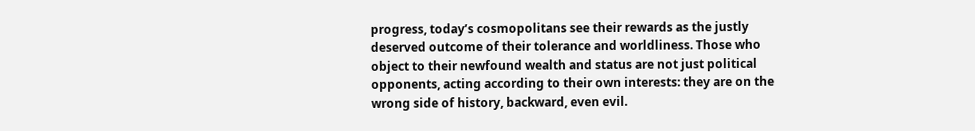progress, today’s cosmopolitans see their rewards as the justly deserved outcome of their tolerance and worldliness. Those who object to their newfound wealth and status are not just political opponents, acting according to their own interests: they are on the wrong side of history, backward, even evil.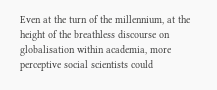Even at the turn of the millennium, at the height of the breathless discourse on globalisation within academia, more perceptive social scientists could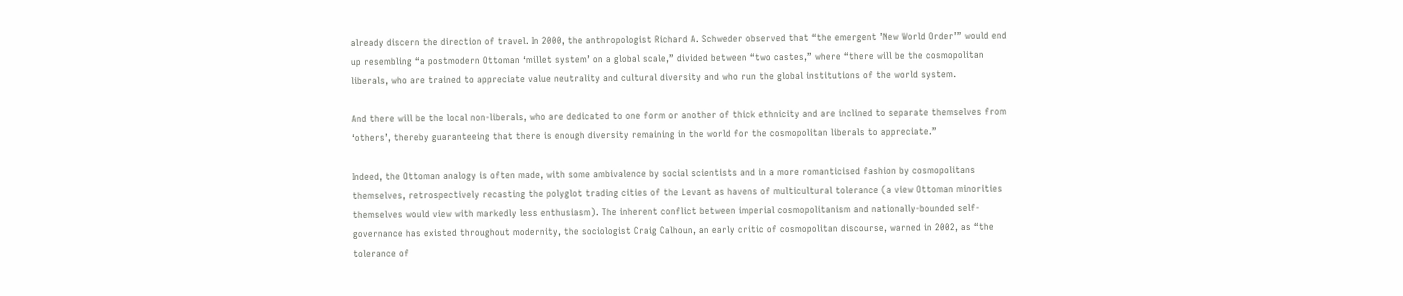already discern the direction of travel. In 2000, the anthropologist Richard A. Schweder observed that “the emergent ’New World Order’” would end up resembling “a postmodern Ottoman ‘millet system’ on a global scale,” divided between “two castes,” where “there will be the cosmopolitan liberals, who are trained to appreciate value neutrality and cultural diversity and who run the global institutions of the world system.

And there will be the local non-liberals, who are dedicated to one form or another of thick ethnicity and are inclined to separate themselves from ‘others’, thereby guaranteeing that there is enough diversity remaining in the world for the cosmopolitan liberals to appreciate.”

Indeed, the Ottoman analogy is often made, with some ambivalence by social scientists and in a more romanticised fashion by cosmopolitans themselves, retrospectively recasting the polyglot trading cities of the Levant as havens of multicultural tolerance (a view Ottoman minorities themselves would view with markedly less enthusiasm). The inherent conflict between imperial cosmopolitanism and nationally-bounded self-governance has existed throughout modernity, the sociologist Craig Calhoun, an early critic of cosmopolitan discourse, warned in 2002, as “the tolerance of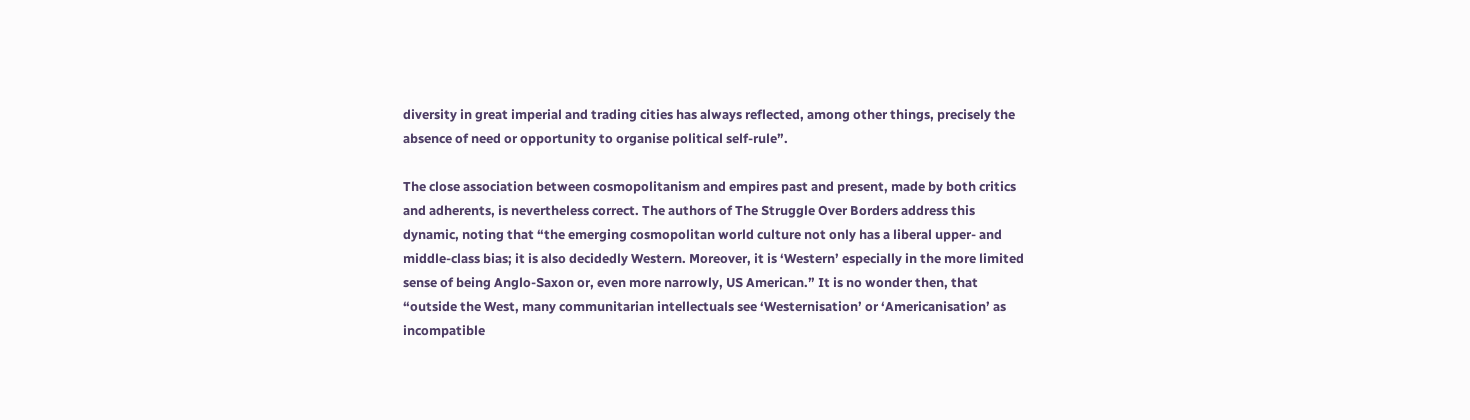diversity in great imperial and trading cities has always reflected, among other things, precisely the absence of need or opportunity to organise political self-rule”.

The close association between cosmopolitanism and empires past and present, made by both critics and adherents, is nevertheless correct. The authors of The Struggle Over Borders address this dynamic, noting that “the emerging cosmopolitan world culture not only has a liberal upper- and middle-class bias; it is also decidedly Western. Moreover, it is ‘Western’ especially in the more limited sense of being Anglo-Saxon or, even more narrowly, US American.” It is no wonder then, that “outside the West, many communitarian intellectuals see ‘Westernisation’ or ‘Americanisation’ as incompatible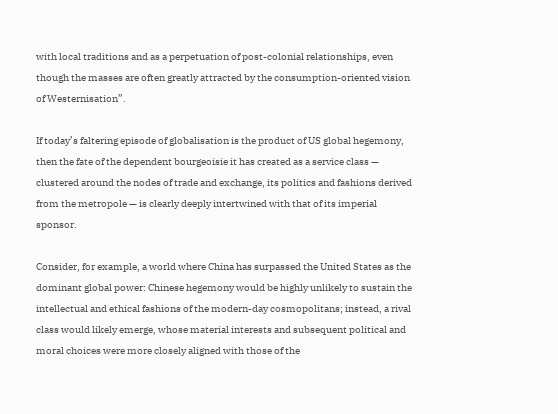with local traditions and as a perpetuation of post-colonial relationships, even though the masses are often greatly attracted by the consumption-oriented vision of Westernisation”.

If today’s faltering episode of globalisation is the product of US global hegemony, then the fate of the dependent bourgeoisie it has created as a service class — clustered around the nodes of trade and exchange, its politics and fashions derived from the metropole — is clearly deeply intertwined with that of its imperial sponsor.

Consider, for example, a world where China has surpassed the United States as the dominant global power: Chinese hegemony would be highly unlikely to sustain the intellectual and ethical fashions of the modern-day cosmopolitans; instead, a rival class would likely emerge, whose material interests and subsequent political and moral choices were more closely aligned with those of the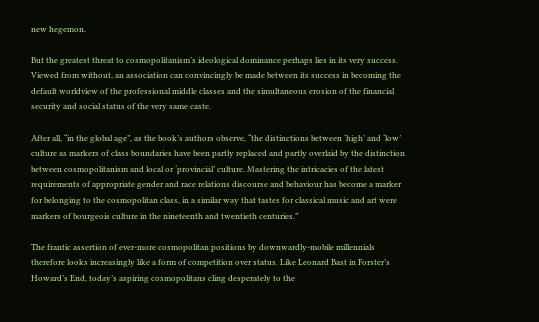new hegemon.

But the greatest threat to cosmopolitanism’s ideological dominance perhaps lies in its very success. Viewed from without, an association can convincingly be made between its success in becoming the default worldview of the professional middle classes and the simultaneous erosion of the financial security and social status of the very same caste.

After all, “in the global age”, as the book’s authors observe, “the distinctions between ‘high’ and ‘low’ culture as markers of class boundaries have been partly replaced and partly overlaid by the distinction between cosmopolitanism and local or ‘provincial’ culture. Mastering the intricacies of the latest requirements of appropriate gender and race relations discourse and behaviour has become a marker for belonging to the cosmopolitan class, in a similar way that tastes for classical music and art were markers of bourgeois culture in the nineteenth and twentieth centuries.”

The frantic assertion of ever-more cosmopolitan positions by downwardly-mobile millennials therefore looks increasingly like a form of competition over status. Like Leonard Bast in Forster’s Howard’s End, today’s aspiring cosmopolitans cling desperately to the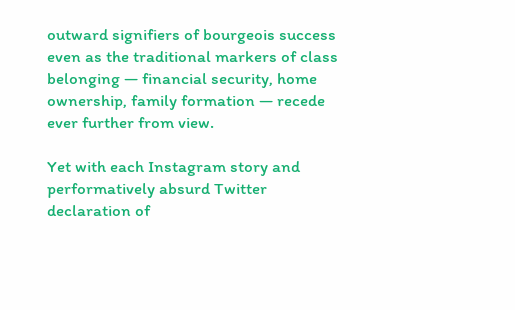outward signifiers of bourgeois success even as the traditional markers of class belonging — financial security, home ownership, family formation — recede ever further from view.

Yet with each Instagram story and performatively absurd Twitter declaration of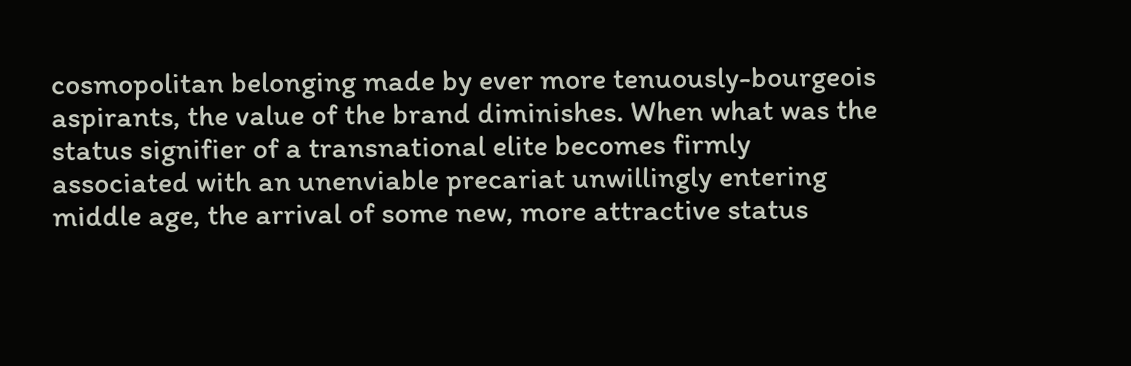cosmopolitan belonging made by ever more tenuously-bourgeois aspirants, the value of the brand diminishes. When what was the status signifier of a transnational elite becomes firmly associated with an unenviable precariat unwillingly entering middle age, the arrival of some new, more attractive status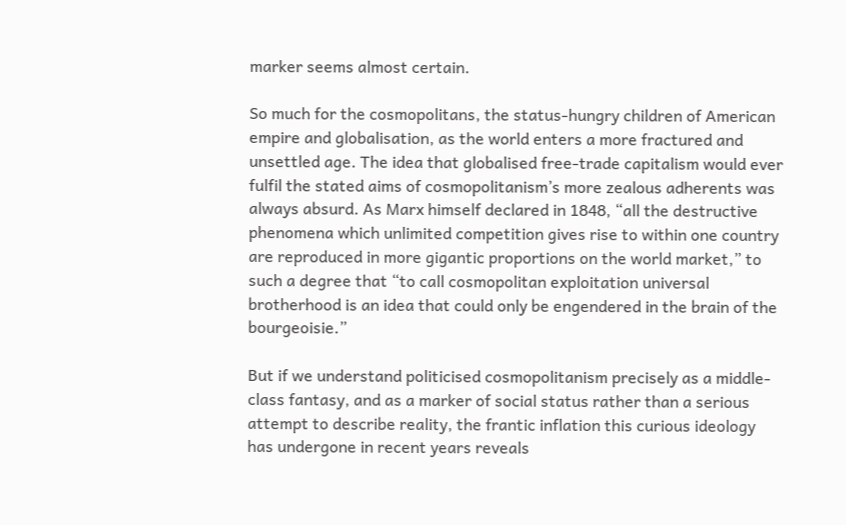marker seems almost certain.

So much for the cosmopolitans, the status-hungry children of American empire and globalisation, as the world enters a more fractured and unsettled age. The idea that globalised free-trade capitalism would ever fulfil the stated aims of cosmopolitanism’s more zealous adherents was always absurd. As Marx himself declared in 1848, “all the destructive phenomena which unlimited competition gives rise to within one country are reproduced in more gigantic proportions on the world market,” to such a degree that “to call cosmopolitan exploitation universal brotherhood is an idea that could only be engendered in the brain of the bourgeoisie.”

But if we understand politicised cosmopolitanism precisely as a middle-class fantasy, and as a marker of social status rather than a serious attempt to describe reality, the frantic inflation this curious ideology has undergone in recent years reveals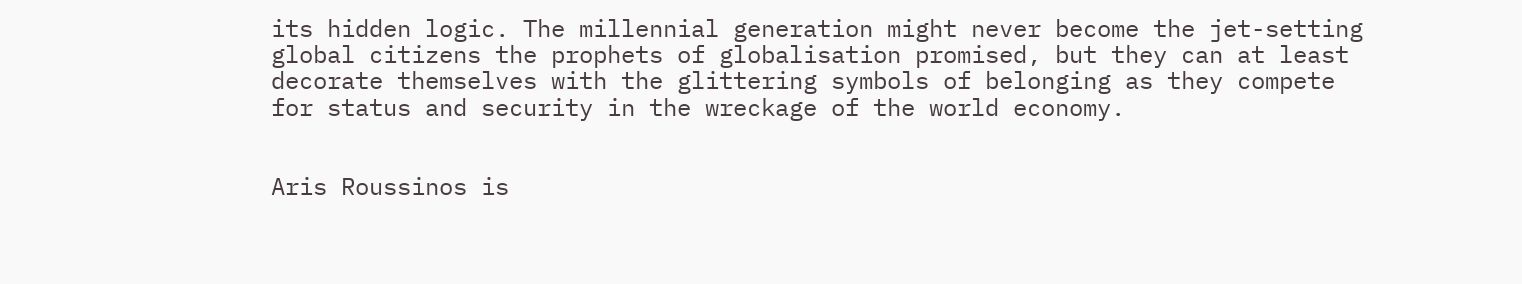its hidden logic. The millennial generation might never become the jet-setting global citizens the prophets of globalisation promised, but they can at least decorate themselves with the glittering symbols of belonging as they compete for status and security in the wreckage of the world economy.


Aris Roussinos is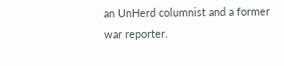an UnHerd columnist and a former war reporter.